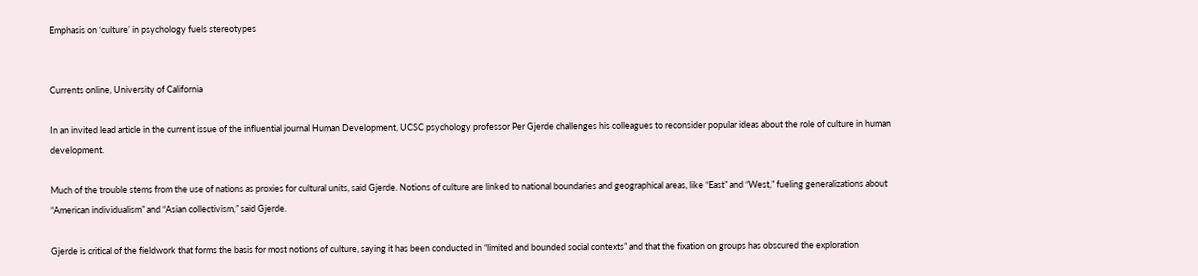Emphasis on ‘culture’ in psychology fuels stereotypes


Currents online, University of California

In an invited lead article in the current issue of the influential journal Human Development, UCSC psychology professor Per Gjerde challenges his colleagues to reconsider popular ideas about the role of culture in human development.

Much of the trouble stems from the use of nations as proxies for cultural units, said Gjerde. Notions of culture are linked to national boundaries and geographical areas, like “East” and “West,” fueling generalizations about “American individualism” and “Asian collectivism,” said Gjerde.

Gjerde is critical of the fieldwork that forms the basis for most notions of culture, saying it has been conducted in “limited and bounded social contexts” and that the fixation on groups has obscured the exploration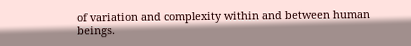of variation and complexity within and between human beings.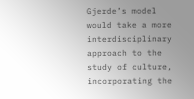Gjerde’s model would take a more interdisciplinary approach to the study of culture, incorporating the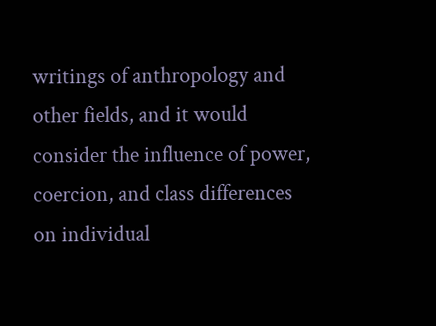writings of anthropology and other fields, and it would consider the influence of power, coercion, and class differences on individual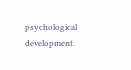psychological development.